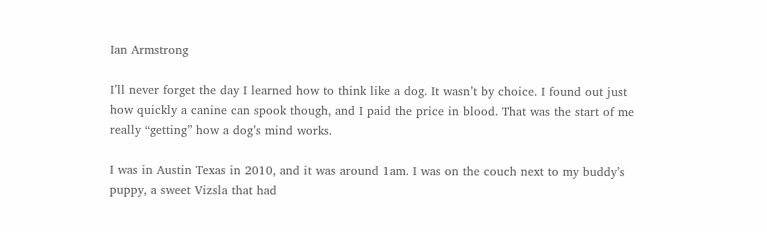Ian Armstrong

I’ll never forget the day I learned how to think like a dog. It wasn’t by choice. I found out just how quickly a canine can spook though, and I paid the price in blood. That was the start of me really “getting” how a dog’s mind works.

I was in Austin Texas in 2010, and it was around 1am. I was on the couch next to my buddy’s puppy, a sweet Vizsla that had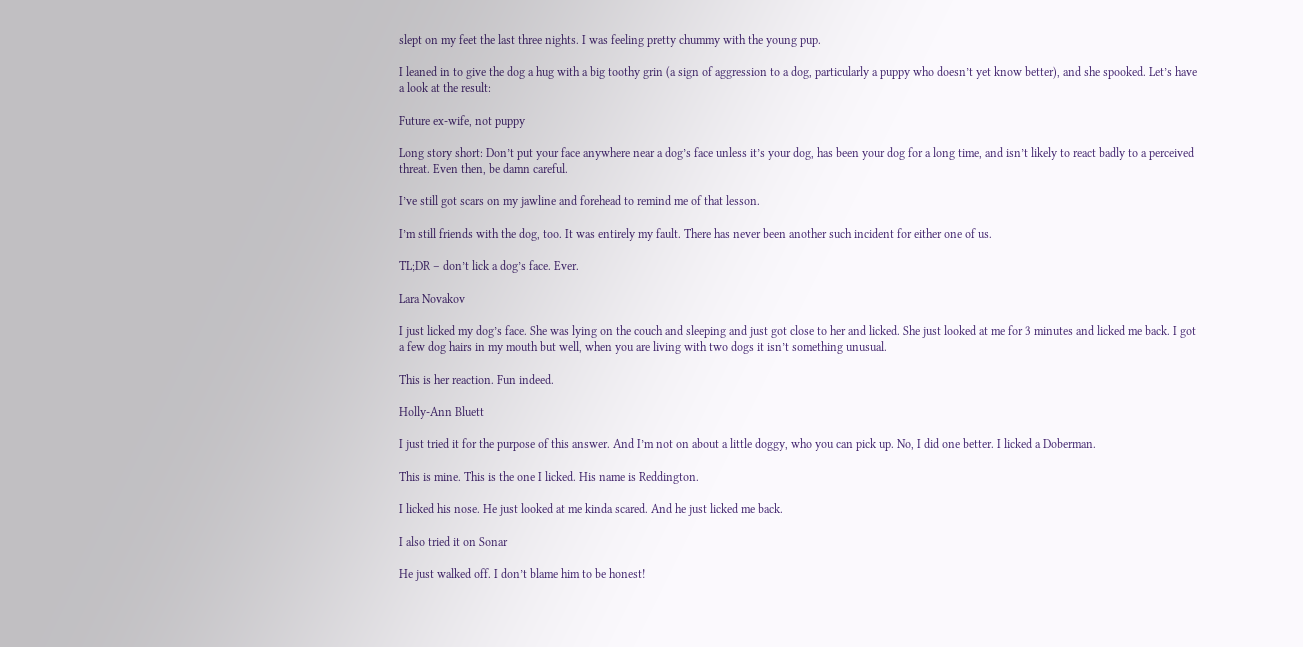slept on my feet the last three nights. I was feeling pretty chummy with the young pup.

I leaned in to give the dog a hug with a big toothy grin (a sign of aggression to a dog, particularly a puppy who doesn’t yet know better), and she spooked. Let’s have a look at the result:

Future ex-wife, not puppy

Long story short: Don’t put your face anywhere near a dog’s face unless it’s your dog, has been your dog for a long time, and isn’t likely to react badly to a perceived threat. Even then, be damn careful.

I’ve still got scars on my jawline and forehead to remind me of that lesson.

I’m still friends with the dog, too. It was entirely my fault. There has never been another such incident for either one of us.

TL;DR – don’t lick a dog’s face. Ever.

Lara Novakov

I just licked my dog’s face. She was lying on the couch and sleeping and just got close to her and licked. She just looked at me for 3 minutes and licked me back. I got a few dog hairs in my mouth but well, when you are living with two dogs it isn’t something unusual.

This is her reaction. Fun indeed.

Holly-Ann Bluett

I just tried it for the purpose of this answer. And I’m not on about a little doggy, who you can pick up. No, I did one better. I licked a Doberman.

This is mine. This is the one I licked. His name is Reddington.

I licked his nose. He just looked at me kinda scared. And he just licked me back.

I also tried it on Sonar

He just walked off. I don’t blame him to be honest!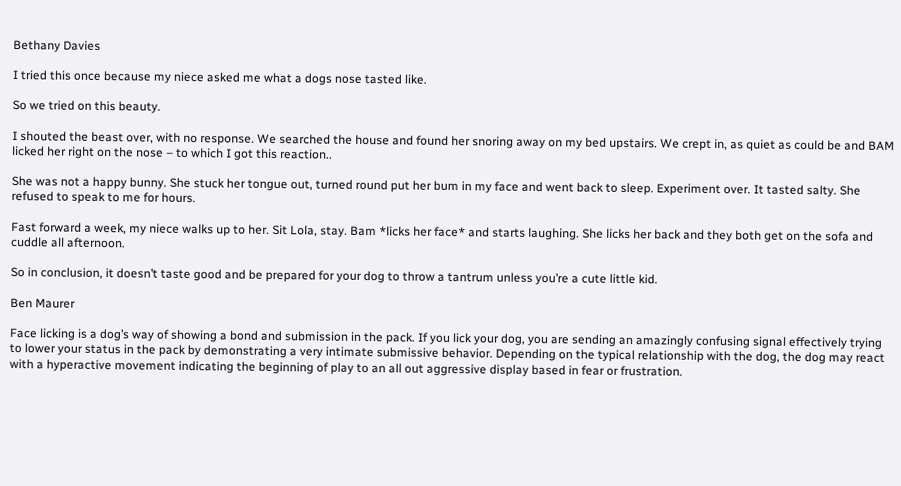Bethany Davies

I tried this once because my niece asked me what a dogs nose tasted like.

So we tried on this beauty.

I shouted the beast over, with no response. We searched the house and found her snoring away on my bed upstairs. We crept in, as quiet as could be and BAM licked her right on the nose – to which I got this reaction..

She was not a happy bunny. She stuck her tongue out, turned round put her bum in my face and went back to sleep. Experiment over. It tasted salty. She refused to speak to me for hours.

Fast forward a week, my niece walks up to her. Sit Lola, stay. Bam *licks her face* and starts laughing. She licks her back and they both get on the sofa and cuddle all afternoon.

So in conclusion, it doesn’t taste good and be prepared for your dog to throw a tantrum unless you’re a cute little kid.

Ben Maurer

Face licking is a dog’s way of showing a bond and submission in the pack. If you lick your dog, you are sending an amazingly confusing signal effectively trying to lower your status in the pack by demonstrating a very intimate submissive behavior. Depending on the typical relationship with the dog, the dog may react with a hyperactive movement indicating the beginning of play to an all out aggressive display based in fear or frustration.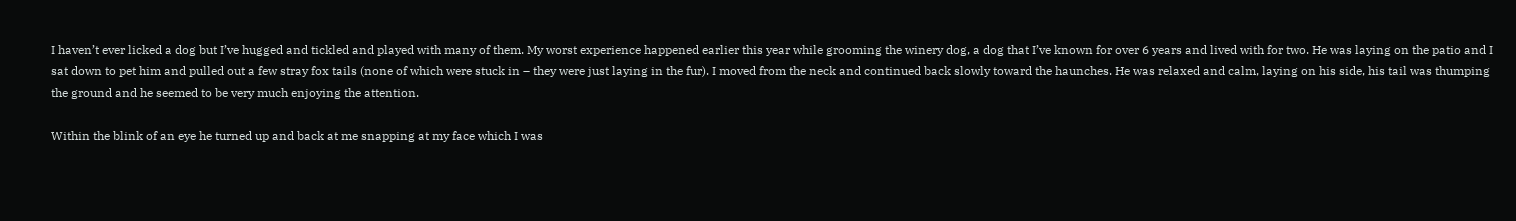I haven’t ever licked a dog but I’ve hugged and tickled and played with many of them. My worst experience happened earlier this year while grooming the winery dog, a dog that I’ve known for over 6 years and lived with for two. He was laying on the patio and I sat down to pet him and pulled out a few stray fox tails (none of which were stuck in – they were just laying in the fur). I moved from the neck and continued back slowly toward the haunches. He was relaxed and calm, laying on his side, his tail was thumping the ground and he seemed to be very much enjoying the attention.

Within the blink of an eye he turned up and back at me snapping at my face which I was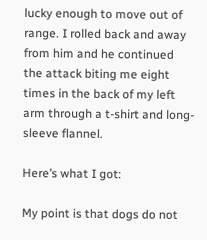lucky enough to move out of range. I rolled back and away from him and he continued the attack biting me eight times in the back of my left arm through a t-shirt and long-sleeve flannel.

Here’s what I got:

My point is that dogs do not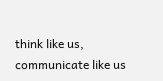think like us, communicate like us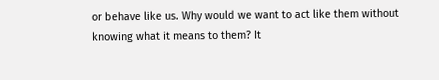or behave like us. Why would we want to act like them without knowing what it means to them? It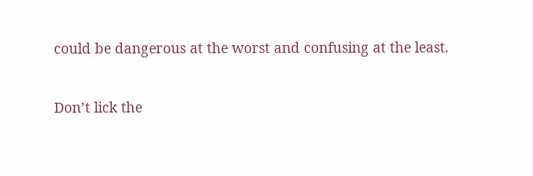could be dangerous at the worst and confusing at the least.

Don’t lick the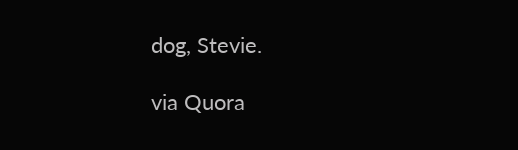dog, Stevie.

via Quora